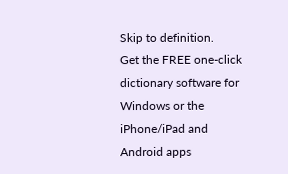Skip to definition.
Get the FREE one-click dictionary software for Windows or the iPhone/iPad and Android apps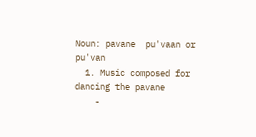Noun: pavane  pu'vaan or pu'van
  1. Music composed for dancing the pavane
    -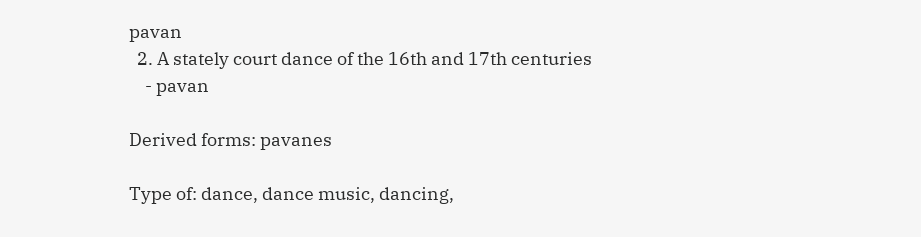pavan
  2. A stately court dance of the 16th and 17th centuries
    - pavan

Derived forms: pavanes

Type of: dance, dance music, dancing,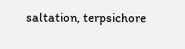saltation, terpsichore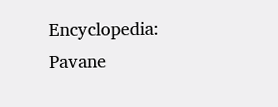Encyclopedia: Pavane